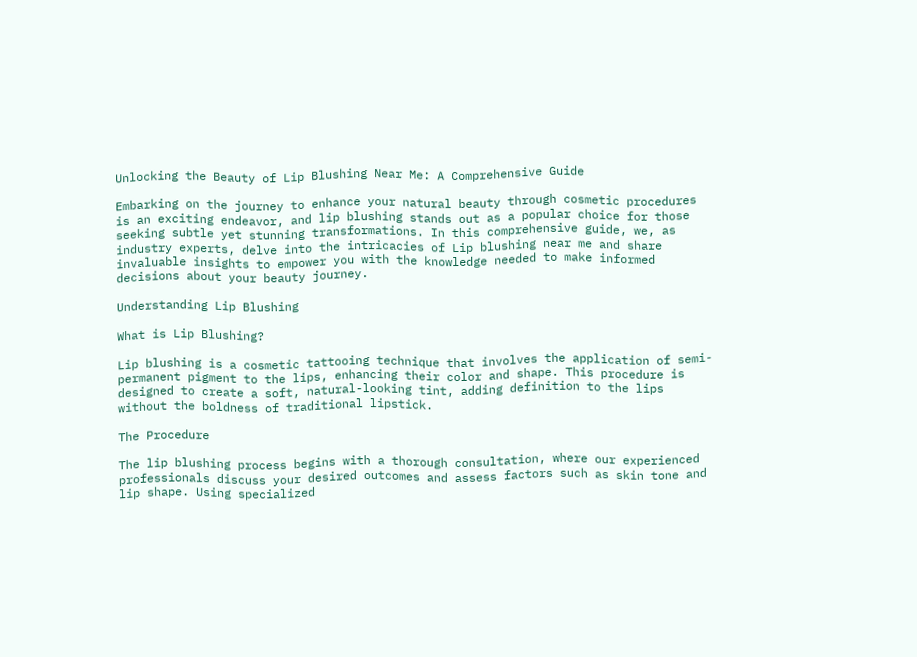Unlocking the Beauty of Lip Blushing Near Me: A Comprehensive Guide

Embarking on the journey to enhance your natural beauty through cosmetic procedures is an exciting endeavor, and lip blushing stands out as a popular choice for those seeking subtle yet stunning transformations. In this comprehensive guide, we, as industry experts, delve into the intricacies of Lip blushing near me and share invaluable insights to empower you with the knowledge needed to make informed decisions about your beauty journey.

Understanding Lip Blushing

What is Lip Blushing?

Lip blushing is a cosmetic tattooing technique that involves the application of semi-permanent pigment to the lips, enhancing their color and shape. This procedure is designed to create a soft, natural-looking tint, adding definition to the lips without the boldness of traditional lipstick.

The Procedure

The lip blushing process begins with a thorough consultation, where our experienced professionals discuss your desired outcomes and assess factors such as skin tone and lip shape. Using specialized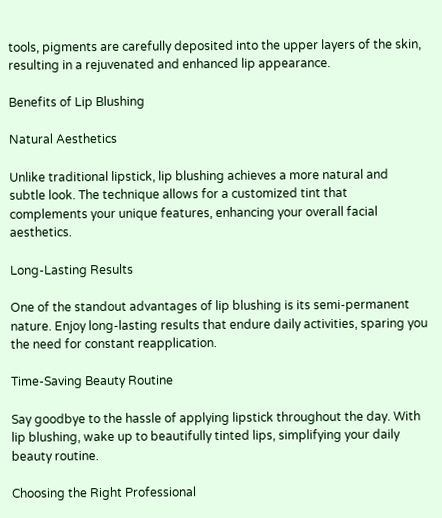tools, pigments are carefully deposited into the upper layers of the skin, resulting in a rejuvenated and enhanced lip appearance.

Benefits of Lip Blushing

Natural Aesthetics

Unlike traditional lipstick, lip blushing achieves a more natural and subtle look. The technique allows for a customized tint that complements your unique features, enhancing your overall facial aesthetics.

Long-Lasting Results

One of the standout advantages of lip blushing is its semi-permanent nature. Enjoy long-lasting results that endure daily activities, sparing you the need for constant reapplication.

Time-Saving Beauty Routine

Say goodbye to the hassle of applying lipstick throughout the day. With lip blushing, wake up to beautifully tinted lips, simplifying your daily beauty routine.

Choosing the Right Professional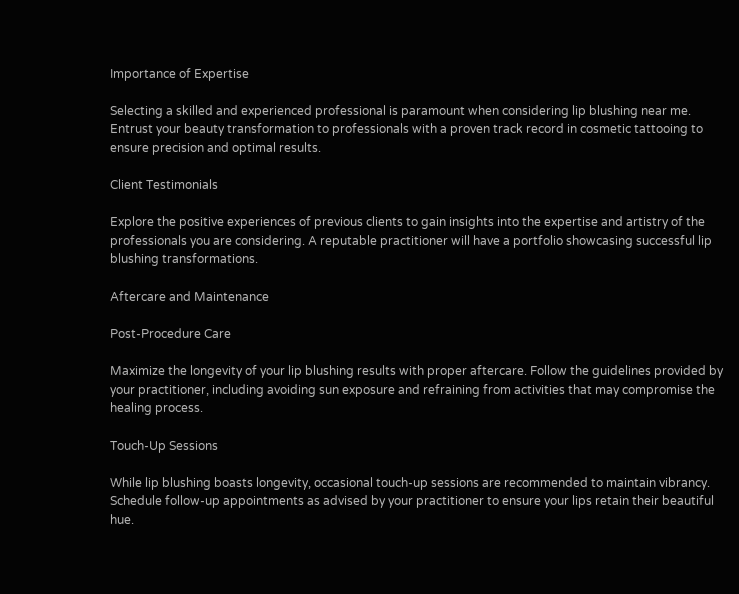Importance of Expertise

Selecting a skilled and experienced professional is paramount when considering lip blushing near me. Entrust your beauty transformation to professionals with a proven track record in cosmetic tattooing to ensure precision and optimal results.

Client Testimonials

Explore the positive experiences of previous clients to gain insights into the expertise and artistry of the professionals you are considering. A reputable practitioner will have a portfolio showcasing successful lip blushing transformations.

Aftercare and Maintenance

Post-Procedure Care

Maximize the longevity of your lip blushing results with proper aftercare. Follow the guidelines provided by your practitioner, including avoiding sun exposure and refraining from activities that may compromise the healing process.

Touch-Up Sessions

While lip blushing boasts longevity, occasional touch-up sessions are recommended to maintain vibrancy. Schedule follow-up appointments as advised by your practitioner to ensure your lips retain their beautiful hue.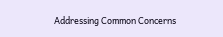Addressing Common Concerns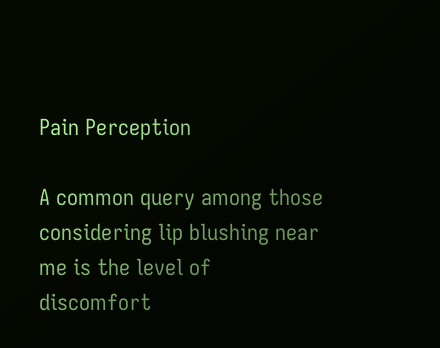Pain Perception

A common query among those considering lip blushing near me is the level of discomfort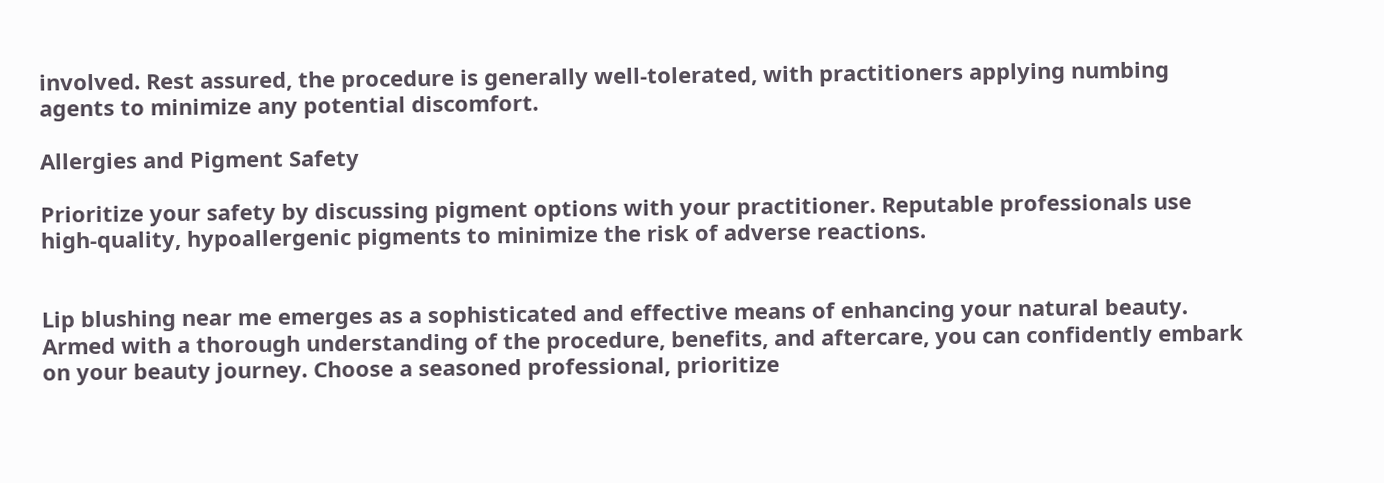involved. Rest assured, the procedure is generally well-tolerated, with practitioners applying numbing agents to minimize any potential discomfort.

Allergies and Pigment Safety

Prioritize your safety by discussing pigment options with your practitioner. Reputable professionals use high-quality, hypoallergenic pigments to minimize the risk of adverse reactions.


Lip blushing near me emerges as a sophisticated and effective means of enhancing your natural beauty. Armed with a thorough understanding of the procedure, benefits, and aftercare, you can confidently embark on your beauty journey. Choose a seasoned professional, prioritize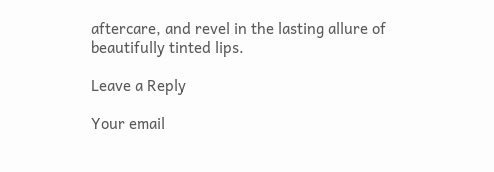aftercare, and revel in the lasting allure of beautifully tinted lips.

Leave a Reply

Your email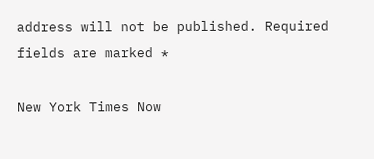address will not be published. Required fields are marked *

New York Times Now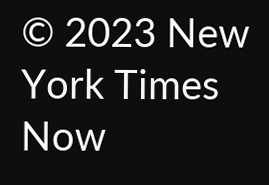© 2023 New York Times Now